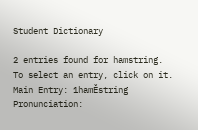Student Dictionary

2 entries found for hamstring.
To select an entry, click on it.
Main Entry: 1hamĚstring
Pronunciation: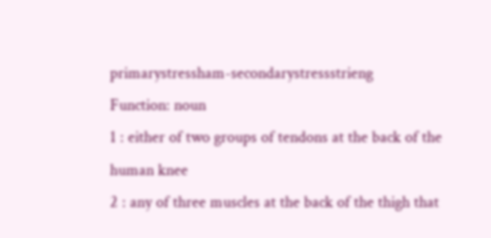primarystressham-secondarystressstrieng
Function: noun
1 : either of two groups of tendons at the back of the human knee
2 : any of three muscles at the back of the thigh that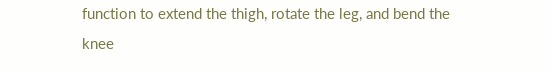function to extend the thigh, rotate the leg, and bend the knee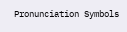Pronunciation Symbols